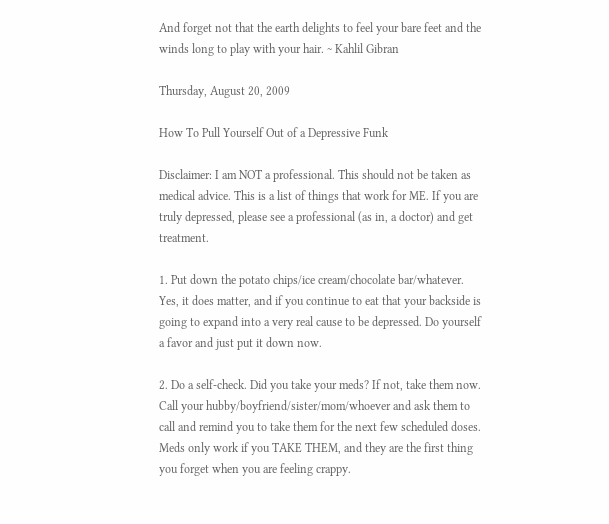And forget not that the earth delights to feel your bare feet and the winds long to play with your hair. ~ Kahlil Gibran

Thursday, August 20, 2009

How To Pull Yourself Out of a Depressive Funk

Disclaimer: I am NOT a professional. This should not be taken as medical advice. This is a list of things that work for ME. If you are truly depressed, please see a professional (as in, a doctor) and get treatment.

1. Put down the potato chips/ice cream/chocolate bar/whatever. Yes, it does matter, and if you continue to eat that your backside is going to expand into a very real cause to be depressed. Do yourself a favor and just put it down now.

2. Do a self-check. Did you take your meds? If not, take them now. Call your hubby/boyfriend/sister/mom/whoever and ask them to call and remind you to take them for the next few scheduled doses. Meds only work if you TAKE THEM, and they are the first thing you forget when you are feeling crappy.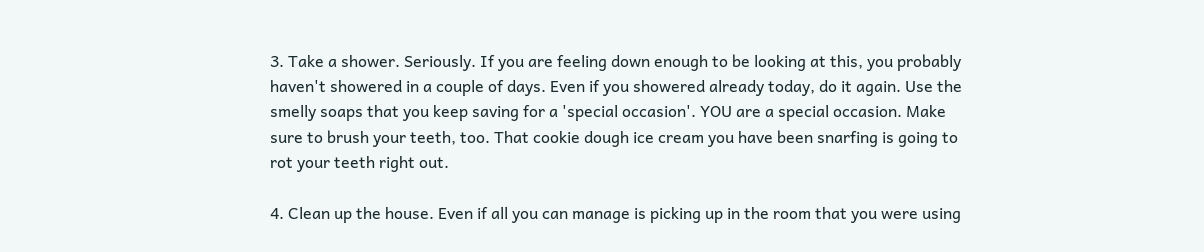3. Take a shower. Seriously. If you are feeling down enough to be looking at this, you probably haven't showered in a couple of days. Even if you showered already today, do it again. Use the smelly soaps that you keep saving for a 'special occasion'. YOU are a special occasion. Make sure to brush your teeth, too. That cookie dough ice cream you have been snarfing is going to rot your teeth right out.

4. Clean up the house. Even if all you can manage is picking up in the room that you were using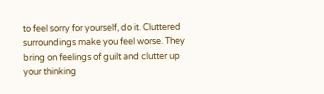to feel sorry for yourself, do it. Cluttered surroundings make you feel worse. They bring on feelings of guilt and clutter up your thinking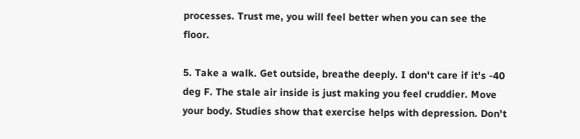processes. Trust me, you will feel better when you can see the floor.

5. Take a walk. Get outside, breathe deeply. I don't care if it's -40 deg F. The stale air inside is just making you feel cruddier. Move your body. Studies show that exercise helps with depression. Don't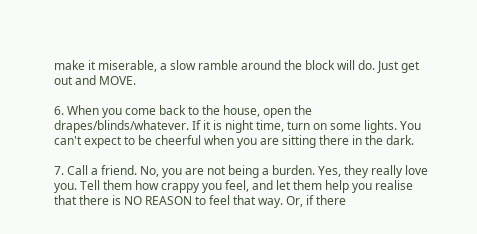make it miserable, a slow ramble around the block will do. Just get out and MOVE.

6. When you come back to the house, open the drapes/blinds/whatever. If it is night time, turn on some lights. You can't expect to be cheerful when you are sitting there in the dark.

7. Call a friend. No, you are not being a burden. Yes, they really love you. Tell them how crappy you feel, and let them help you realise that there is NO REASON to feel that way. Or, if there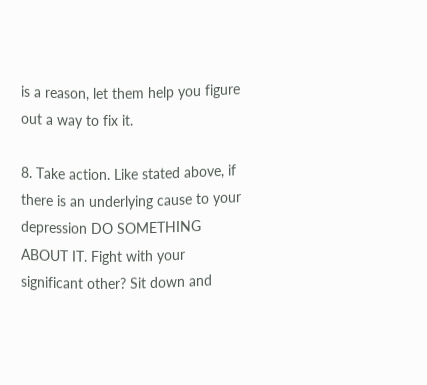is a reason, let them help you figure out a way to fix it.

8. Take action. Like stated above, if there is an underlying cause to your depression DO SOMETHING ABOUT IT. Fight with your significant other? Sit down and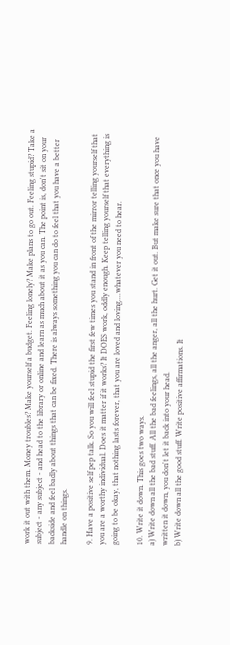work it out with them. Money troubles? Make yourself a budget. Feeling lonely? Make plans to go out. Feeling stupid? Take a subject - any subject - and head to the library or online and learn as much about it as you can. The point is, don't sit on your backside and feel badly about things that can be fixed. There is always something you can do to feel that you have a better handle on things.

9. Have a positive self pep talk. So you will feel stupid the first few times you stand in front of the mirror telling yourself that you are a worthy individual. Does it matter if it works? It DOES work, oddly enough. Keep telling yourself that everything is going to be okay, that nothing lasts forever, that you are loved and loving....whatever you need to hear.

10. Write it down. This goes two ways.
a) Write down all the bad stuff. All the bad feelings, all the anger, all the hurt. Get it out. But make sure that once you have written it down, you don't let it back into your head.
b) Write down all the good stuff. Write positive affirmations. It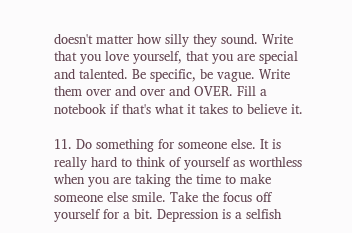doesn't matter how silly they sound. Write that you love yourself, that you are special and talented. Be specific, be vague. Write them over and over and OVER. Fill a notebook if that's what it takes to believe it.

11. Do something for someone else. It is really hard to think of yourself as worthless when you are taking the time to make someone else smile. Take the focus off yourself for a bit. Depression is a selfish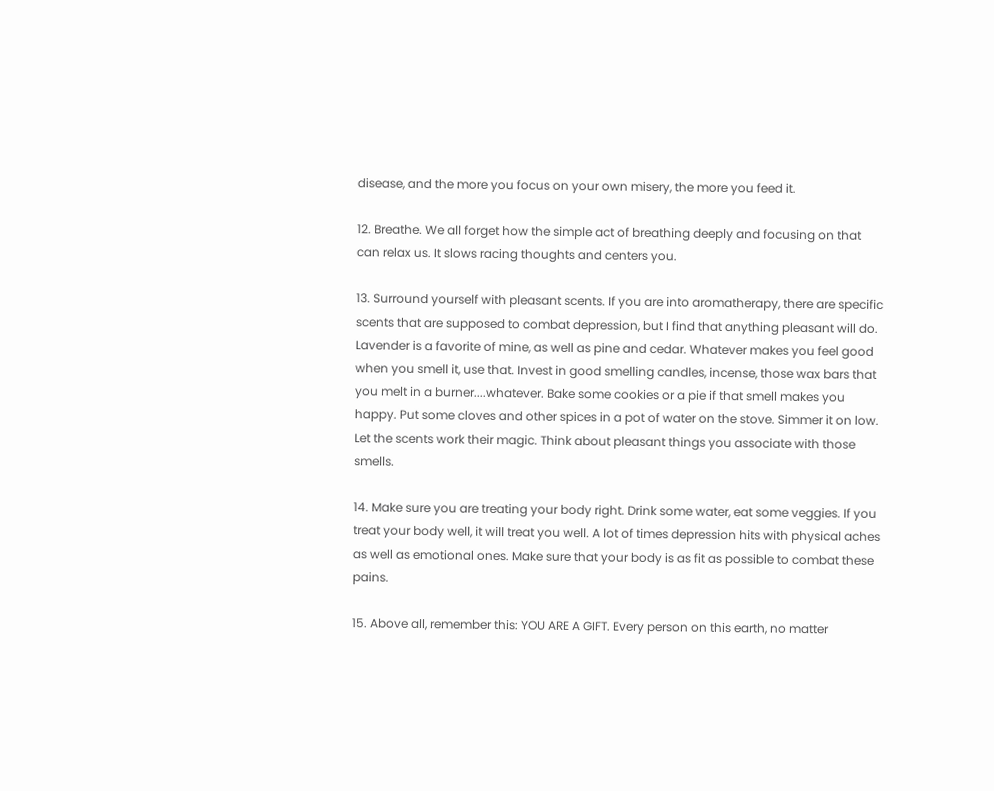disease, and the more you focus on your own misery, the more you feed it.

12. Breathe. We all forget how the simple act of breathing deeply and focusing on that can relax us. It slows racing thoughts and centers you.

13. Surround yourself with pleasant scents. If you are into aromatherapy, there are specific scents that are supposed to combat depression, but I find that anything pleasant will do. Lavender is a favorite of mine, as well as pine and cedar. Whatever makes you feel good when you smell it, use that. Invest in good smelling candles, incense, those wax bars that you melt in a burner....whatever. Bake some cookies or a pie if that smell makes you happy. Put some cloves and other spices in a pot of water on the stove. Simmer it on low. Let the scents work their magic. Think about pleasant things you associate with those smells.

14. Make sure you are treating your body right. Drink some water, eat some veggies. If you treat your body well, it will treat you well. A lot of times depression hits with physical aches as well as emotional ones. Make sure that your body is as fit as possible to combat these pains.

15. Above all, remember this: YOU ARE A GIFT. Every person on this earth, no matter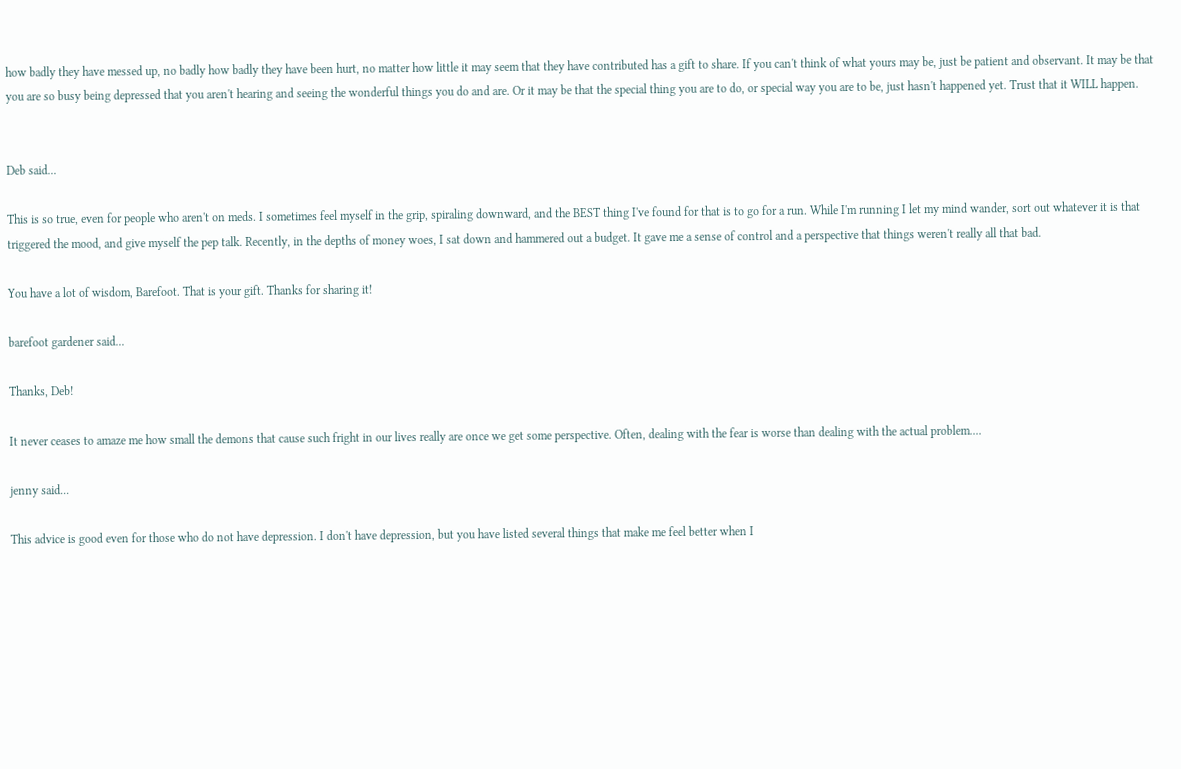how badly they have messed up, no badly how badly they have been hurt, no matter how little it may seem that they have contributed has a gift to share. If you can't think of what yours may be, just be patient and observant. It may be that you are so busy being depressed that you aren't hearing and seeing the wonderful things you do and are. Or it may be that the special thing you are to do, or special way you are to be, just hasn't happened yet. Trust that it WILL happen.


Deb said...

This is so true, even for people who aren't on meds. I sometimes feel myself in the grip, spiraling downward, and the BEST thing I've found for that is to go for a run. While I'm running I let my mind wander, sort out whatever it is that triggered the mood, and give myself the pep talk. Recently, in the depths of money woes, I sat down and hammered out a budget. It gave me a sense of control and a perspective that things weren't really all that bad.

You have a lot of wisdom, Barefoot. That is your gift. Thanks for sharing it!

barefoot gardener said...

Thanks, Deb!

It never ceases to amaze me how small the demons that cause such fright in our lives really are once we get some perspective. Often, dealing with the fear is worse than dealing with the actual problem....

jenny said...

This advice is good even for those who do not have depression. I don't have depression, but you have listed several things that make me feel better when I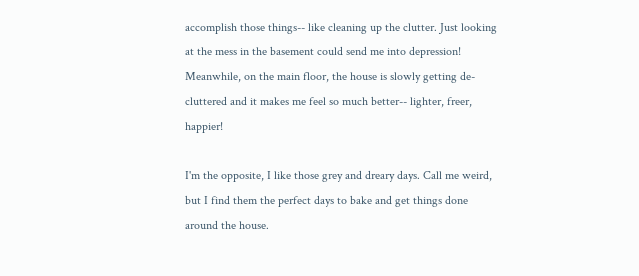accomplish those things-- like cleaning up the clutter. Just looking at the mess in the basement could send me into depression! Meanwhile, on the main floor, the house is slowly getting de-cluttered and it makes me feel so much better-- lighter, freer, happier!

I'm the opposite, I like those grey and dreary days. Call me weird, but I find them the perfect days to bake and get things done around the house.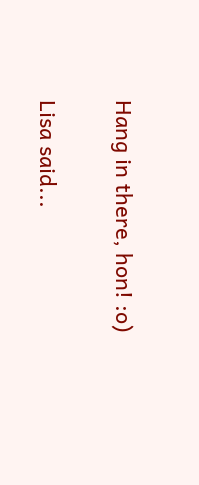Hang in there, hon! :o)

Lisa said...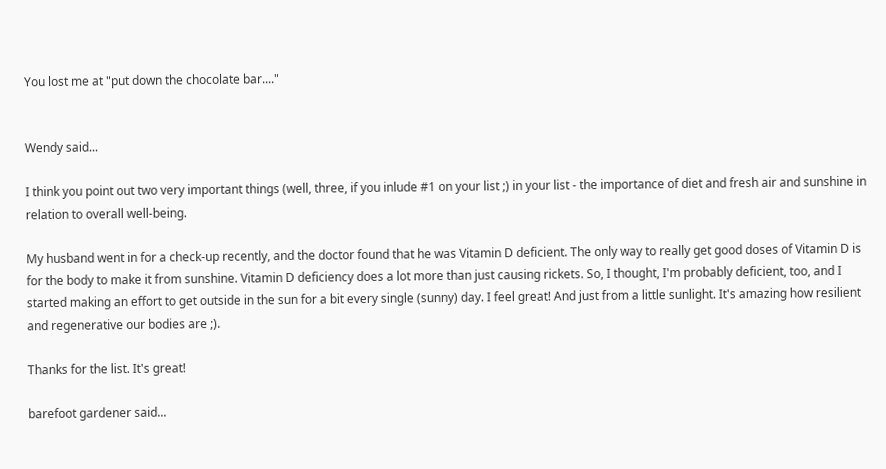You lost me at "put down the chocolate bar...."


Wendy said...

I think you point out two very important things (well, three, if you inlude #1 on your list ;) in your list - the importance of diet and fresh air and sunshine in relation to overall well-being.

My husband went in for a check-up recently, and the doctor found that he was Vitamin D deficient. The only way to really get good doses of Vitamin D is for the body to make it from sunshine. Vitamin D deficiency does a lot more than just causing rickets. So, I thought, I'm probably deficient, too, and I started making an effort to get outside in the sun for a bit every single (sunny) day. I feel great! And just from a little sunlight. It's amazing how resilient and regenerative our bodies are ;).

Thanks for the list. It's great!

barefoot gardener said...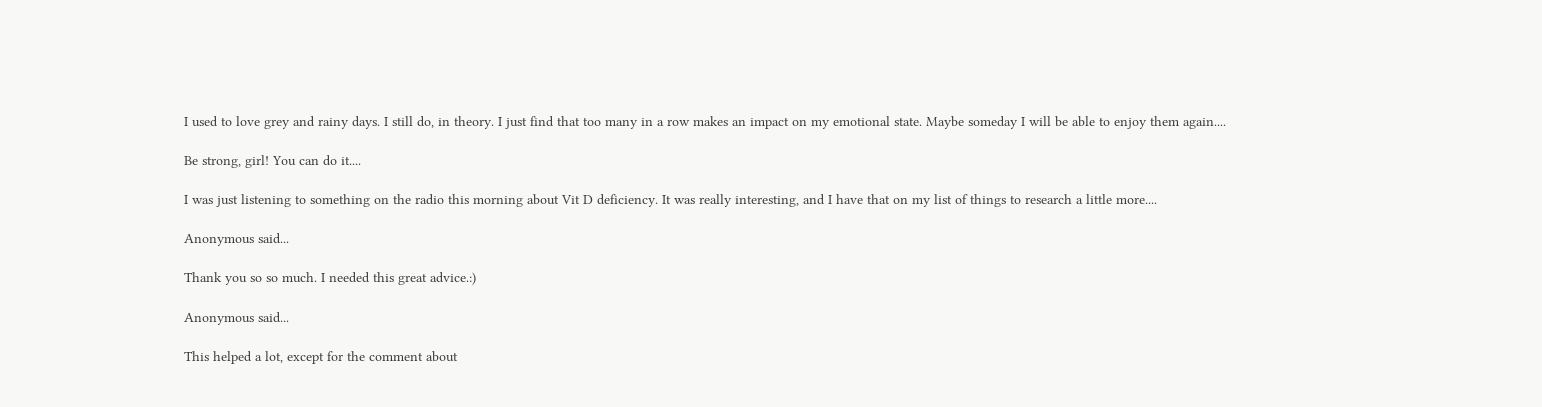I used to love grey and rainy days. I still do, in theory. I just find that too many in a row makes an impact on my emotional state. Maybe someday I will be able to enjoy them again....

Be strong, girl! You can do it....

I was just listening to something on the radio this morning about Vit D deficiency. It was really interesting, and I have that on my list of things to research a little more....

Anonymous said...

Thank you so so much. I needed this great advice.:)

Anonymous said...

This helped a lot, except for the comment about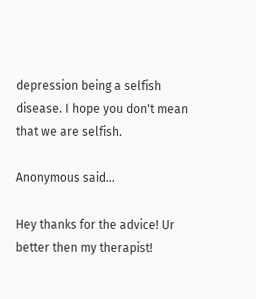depression being a selfish disease. I hope you don't mean that we are selfish.

Anonymous said...

Hey thanks for the advice! Ur better then my therapist!